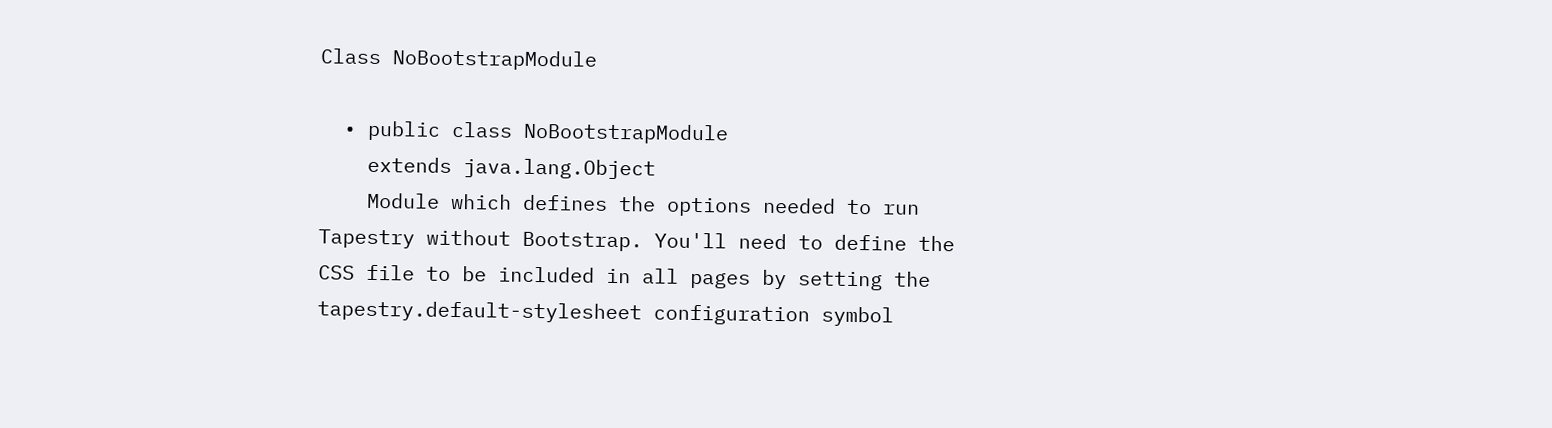Class NoBootstrapModule

  • public class NoBootstrapModule
    extends java.lang.Object
    Module which defines the options needed to run Tapestry without Bootstrap. You'll need to define the CSS file to be included in all pages by setting the tapestry.default-stylesheet configuration symbol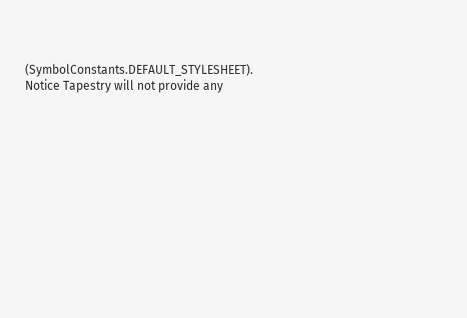(SymbolConstants.DEFAULT_STYLESHEET). Notice Tapestry will not provide any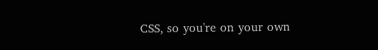CSS, so you're on your own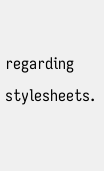regarding stylesheets.